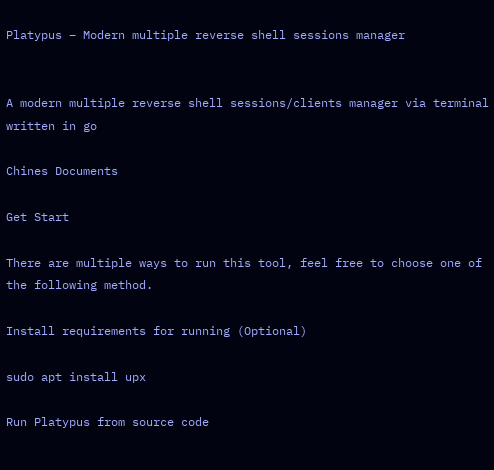Platypus – Modern multiple reverse shell sessions manager


A modern multiple reverse shell sessions/clients manager via terminal written in go

Chines Documents

Get Start

There are multiple ways to run this tool, feel free to choose one of the following method.

Install requirements for running (Optional)

sudo apt install upx

Run Platypus from source code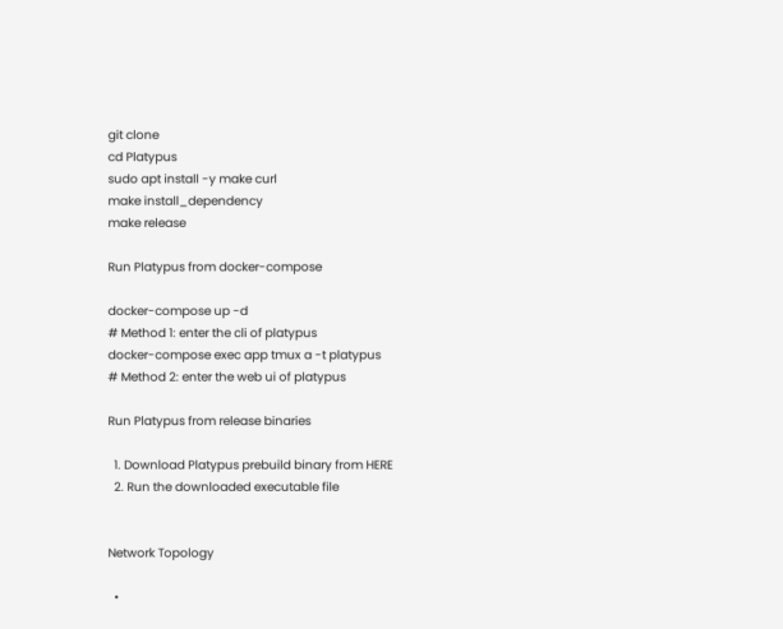git clone
cd Platypus
sudo apt install -y make curl
make install_dependency
make release

Run Platypus from docker-compose

docker-compose up -d
# Method 1: enter the cli of platypus
docker-compose exec app tmux a -t platypus
# Method 2: enter the web ui of platypus

Run Platypus from release binaries

  1. Download Platypus prebuild binary from HERE
  2. Run the downloaded executable file


Network Topology

  •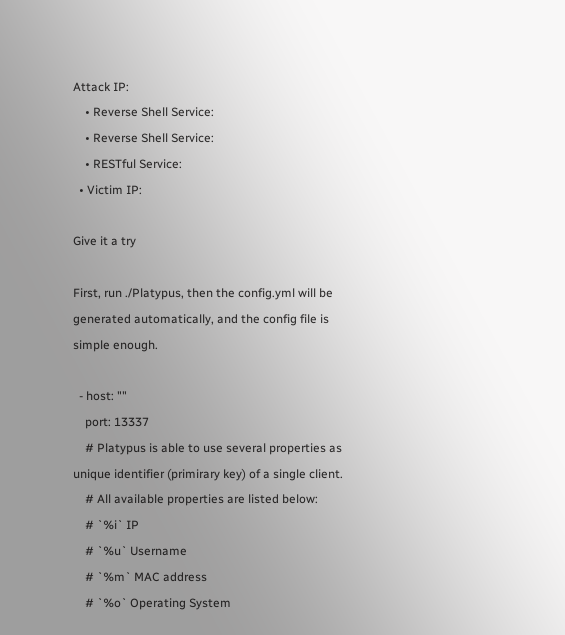Attack IP:
    • Reverse Shell Service:
    • Reverse Shell Service:
    • RESTful Service:
  • Victim IP:

Give it a try

First, run ./Platypus, then the config.yml will be generated automatically, and the config file is simple enough.

  - host: ""
    port: 13337
    # Platypus is able to use several properties as unique identifier (primirary key) of a single client.
    # All available properties are listed below:
    # `%i` IP
    # `%u` Username
    # `%m` MAC address
    # `%o` Operating System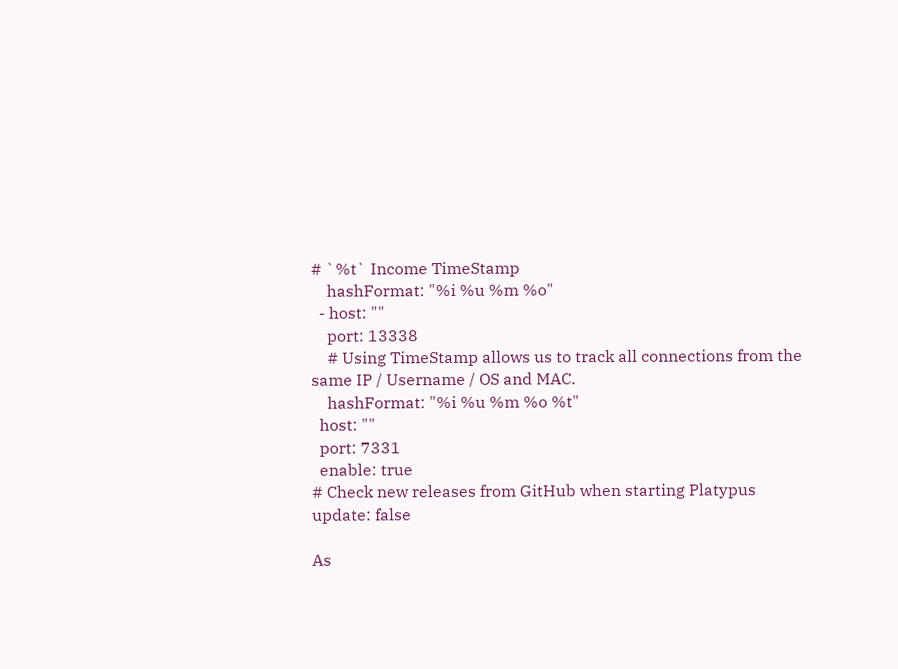# `%t` Income TimeStamp
    hashFormat: "%i %u %m %o"
  - host: ""
    port: 13338
    # Using TimeStamp allows us to track all connections from the same IP / Username / OS and MAC.
    hashFormat: "%i %u %m %o %t"
  host: ""
  port: 7331
  enable: true
# Check new releases from GitHub when starting Platypus
update: false

As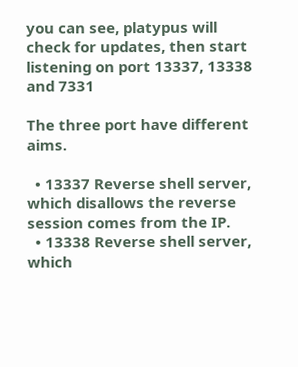you can see, platypus will check for updates, then start listening on port 13337, 13338 and 7331

The three port have different aims.

  • 13337 Reverse shell server, which disallows the reverse session comes from the IP.
  • 13338 Reverse shell server, which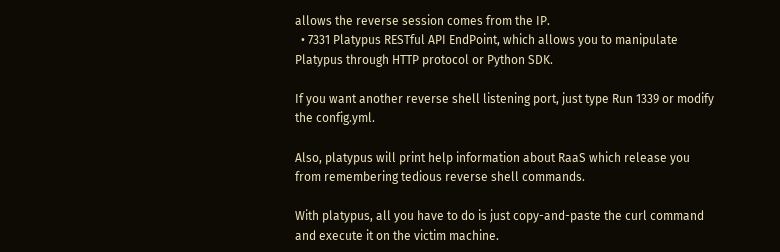allows the reverse session comes from the IP.
  • 7331 Platypus RESTful API EndPoint, which allows you to manipulate Platypus through HTTP protocol or Python SDK.

If you want another reverse shell listening port, just type Run 1339 or modify the config.yml.

Also, platypus will print help information about RaaS which release you from remembering tedious reverse shell commands.

With platypus, all you have to do is just copy-and-paste the curl command and execute it on the victim machine.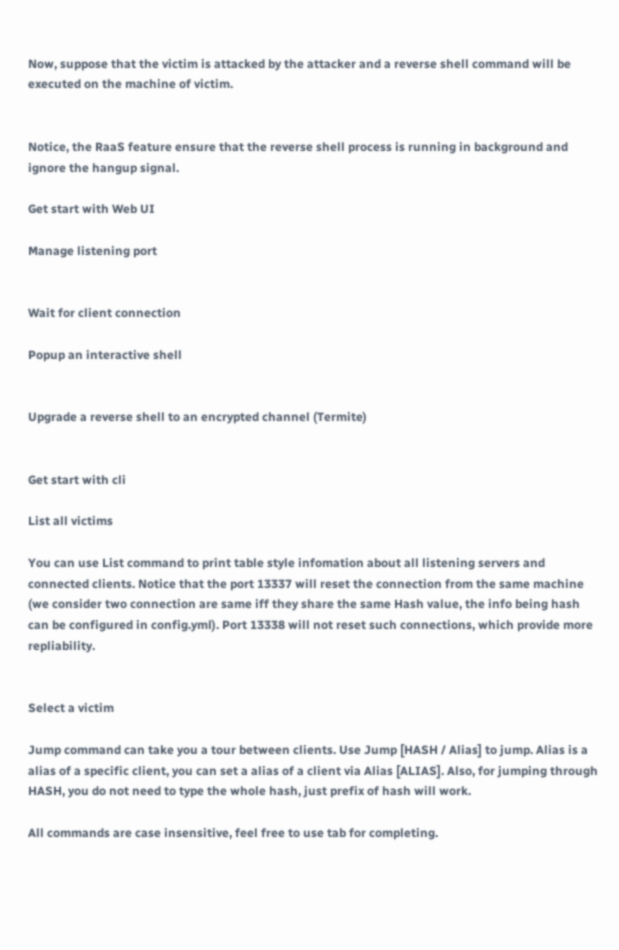Now, suppose that the victim is attacked by the attacker and a reverse shell command will be executed on the machine of victim.


Notice, the RaaS feature ensure that the reverse shell process is running in background and ignore the hangup signal.

Get start with Web UI

Manage listening port


Wait for client connection

Popup an interactive shell


Upgrade a reverse shell to an encrypted channel (Termite)


Get start with cli

List all victims

You can use List command to print table style infomation about all listening servers and connected clients. Notice that the port 13337 will reset the connection from the same machine (we consider two connection are same iff they share the same Hash value, the info being hash can be configured in config.yml). Port 13338 will not reset such connections, which provide more repliability.


Select a victim

Jump command can take you a tour between clients. Use Jump [HASH / Alias] to jump. Alias is a alias of a specific client, you can set a alias of a client via Alias [ALIAS]. Also, for jumping through HASH, you do not need to type the whole hash, just prefix of hash will work.

All commands are case insensitive, feel free to use tab for completing.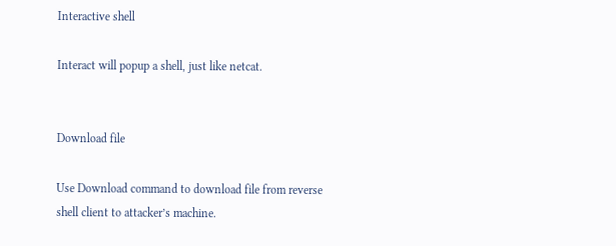Interactive shell

Interact will popup a shell, just like netcat.


Download file

Use Download command to download file from reverse shell client to attacker’s machine.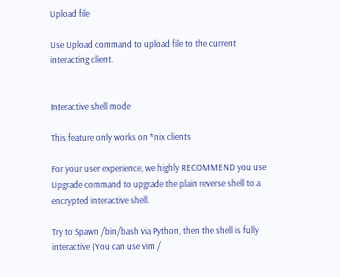Upload file

Use Upload command to upload file to the current interacting client.


Interactive shell mode

This feature only works on *nix clients

For your user experience, we highly RECOMMEND you use Upgrade command to upgrade the plain reverse shell to a encrypted interactive shell.

Try to Spawn /bin/bash via Python, then the shell is fully interactive (You can use vim /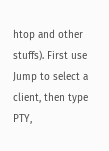htop and other stuffs). First use Jump to select a client, then type PTY,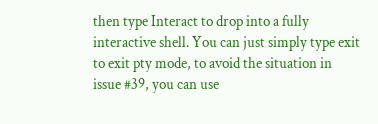then type Interact to drop into a fully interactive shell. You can just simply type exit to exit pty mode, to avoid the situation in issue #39, you can use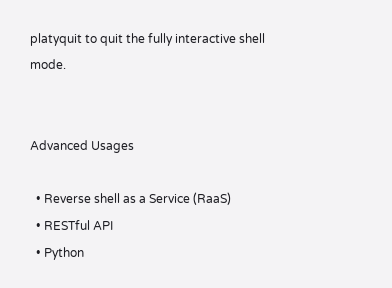platyquit to quit the fully interactive shell mode.


Advanced Usages

  • Reverse shell as a Service (RaaS)
  • RESTful API
  • Python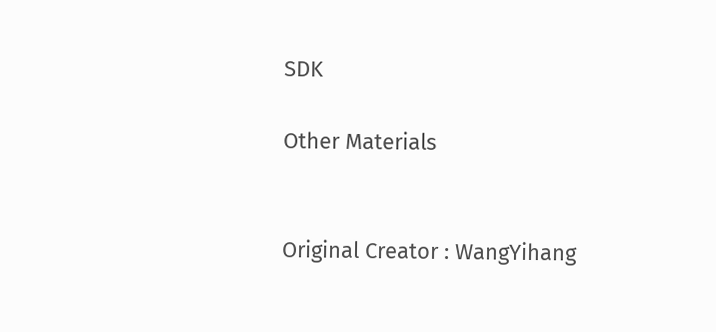SDK

Other Materials


Original Creator : WangYihang